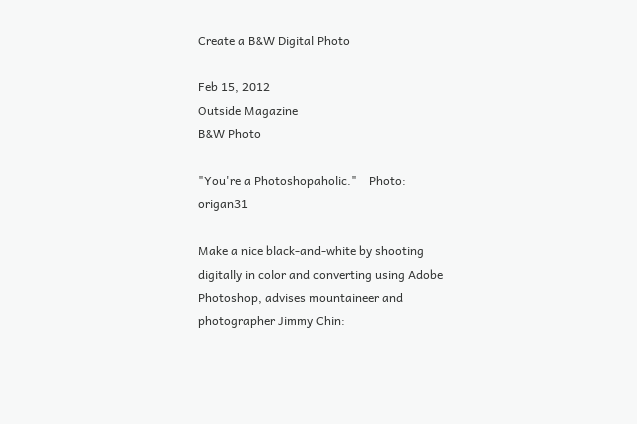Create a B&W Digital Photo

Feb 15, 2012
Outside Magazine
B&W Photo

"You're a Photoshopaholic."    Photo: origan31

Make a nice black-and-white by shooting digitally in color and converting using Adobe Photoshop, advises mountaineer and photographer Jimmy Chin: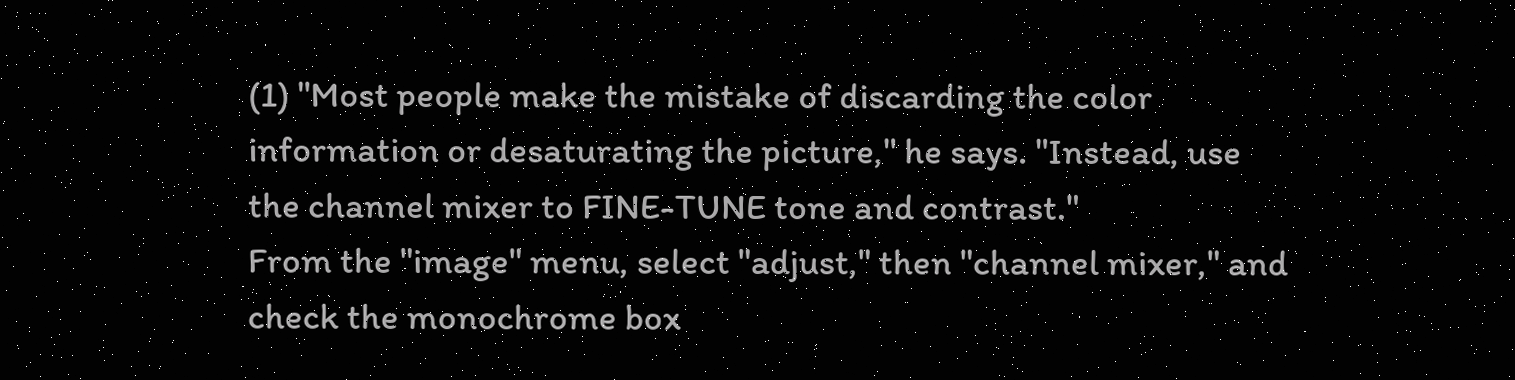(1) "Most people make the mistake of discarding the color information or desaturating the picture," he says. "Instead, use the channel mixer to FINE-TUNE tone and contrast."
From the "image" menu, select "adjust," then "channel mixer," and check the monochrome box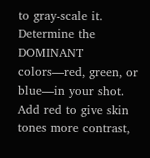to gray-scale it. Determine the DOMINANT colors—red, green, or blue—in your shot.
Add red to give skin tones more contrast,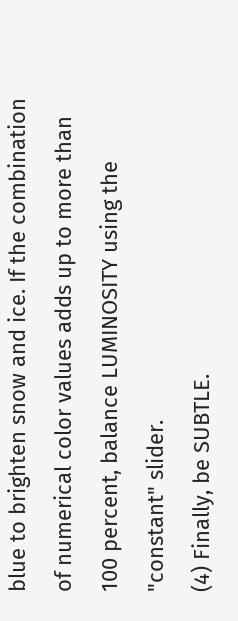blue to brighten snow and ice. If the combination of numerical color values adds up to more than 100 percent, balance LUMINOSITY using the "constant" slider.
(4) Finally, be SUBTLE.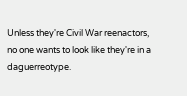Unless they're Civil War reenactors, no one wants to look like they're in a daguerreotype.